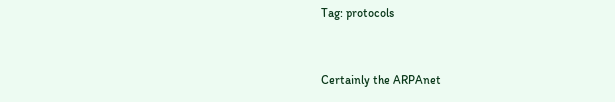Tag: protocols


Certainly the ARPAnet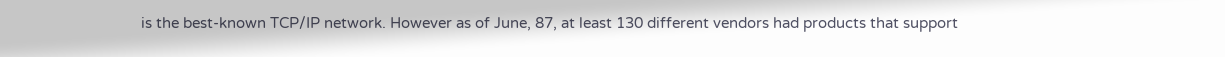is the best-known TCP/IP network. However as of June, 87, at least 130 different vendors had products that support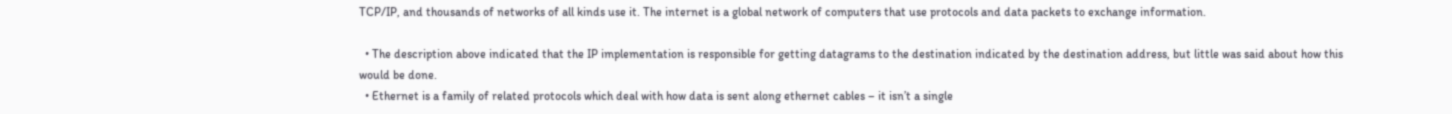TCP/IP, and thousands of networks of all kinds use it. The internet is a global network of computers that use protocols and data packets to exchange information.

  • The description above indicated that the IP implementation is responsible for getting datagrams to the destination indicated by the destination address, but little was said about how this would be done.
  • Ethernet is a family of related protocols which deal with how data is sent along ethernet cables – it isn’t a single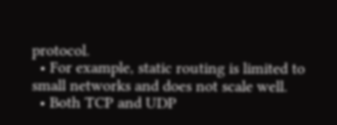protocol.
  • For example, static routing is limited to small networks and does not scale well.
  • Both TCP and UDP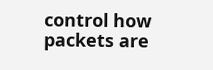control how packets are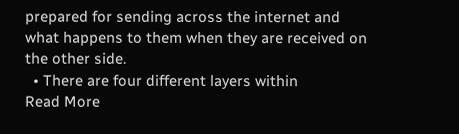prepared for sending across the internet and what happens to them when they are received on the other side.
  • There are four different layers within
Read More